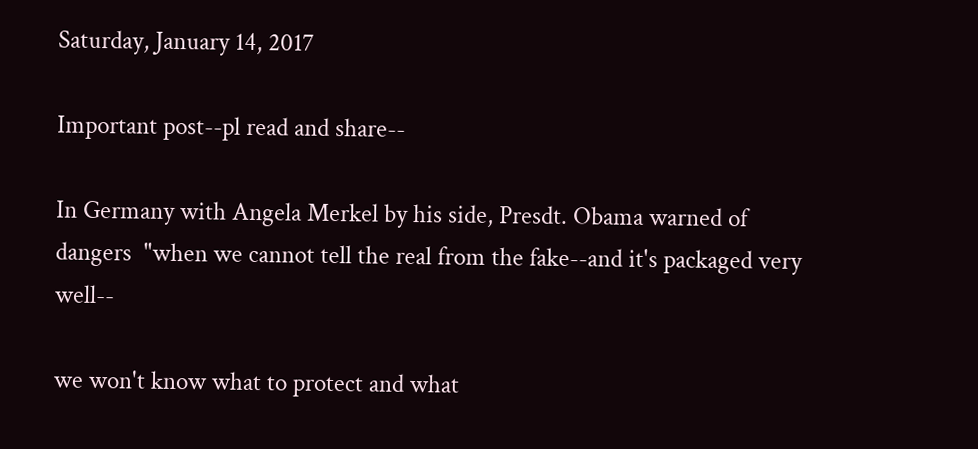Saturday, January 14, 2017

Important post--pl read and share--

In Germany with Angela Merkel by his side, Presdt. Obama warned of dangers  "when we cannot tell the real from the fake--and it's packaged very well--

we won't know what to protect and what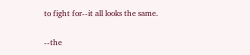to fight for--it all looks the same.

--the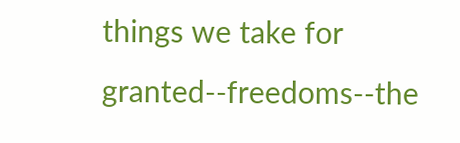things we take for granted--freedoms--the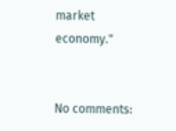market economy."


No comments: